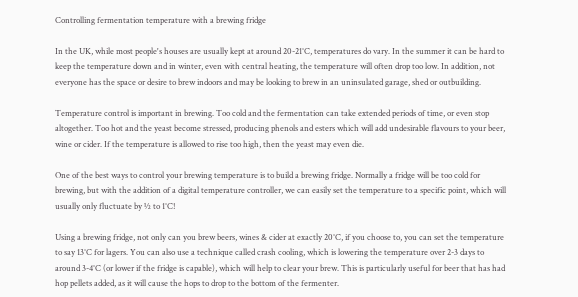Controlling fermentation temperature with a brewing fridge

In the UK, while most people's houses are usually kept at around 20-21°C, temperatures do vary. In the summer it can be hard to keep the temperature down and in winter, even with central heating, the temperature will often drop too low. In addition, not everyone has the space or desire to brew indoors and may be looking to brew in an uninsulated garage, shed or outbuilding.

Temperature control is important in brewing. Too cold and the fermentation can take extended periods of time, or even stop altogether. Too hot and the yeast become stressed, producing phenols and esters which will add undesirable flavours to your beer, wine or cider. If the temperature is allowed to rise too high, then the yeast may even die.

One of the best ways to control your brewing temperature is to build a brewing fridge. Normally a fridge will be too cold for brewing, but with the addition of a digital temperature controller, we can easily set the temperature to a specific point, which will usually only fluctuate by ½ to 1°C!

Using a brewing fridge, not only can you brew beers, wines & cider at exactly 20°C, if you choose to, you can set the temperature to say 13°C for lagers. You can also use a technique called crash cooling, which is lowering the temperature over 2-3 days to around 3-4°C (or lower if the fridge is capable), which will help to clear your brew. This is particularly useful for beer that has had hop pellets added, as it will cause the hops to drop to the bottom of the fermenter.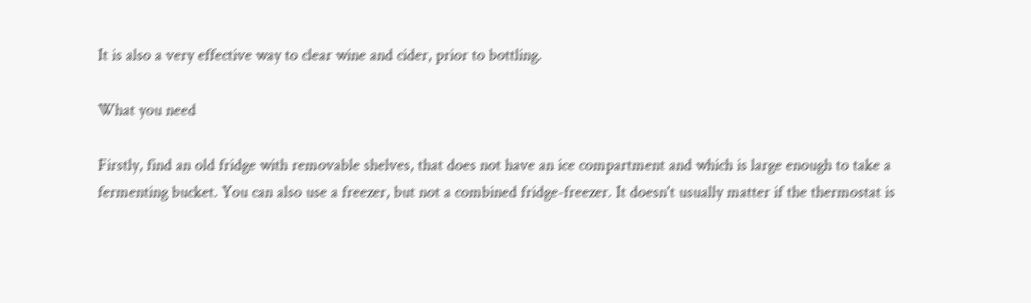It is also a very effective way to clear wine and cider, prior to bottling.

What you need

Firstly, find an old fridge with removable shelves, that does not have an ice compartment and which is large enough to take a fermenting bucket. You can also use a freezer, but not a combined fridge-freezer. It doesn't usually matter if the thermostat is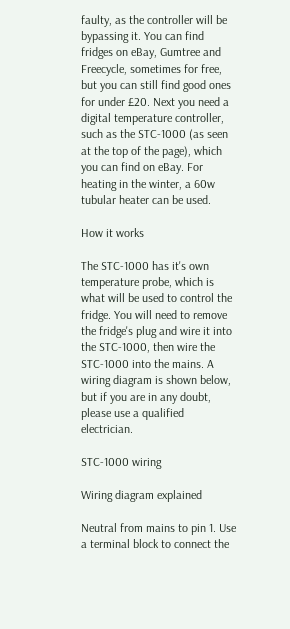faulty, as the controller will be bypassing it. You can find fridges on eBay, Gumtree and Freecycle, sometimes for free, but you can still find good ones for under £20. Next you need a digital temperature controller, such as the STC-1000 (as seen at the top of the page), which you can find on eBay. For heating in the winter, a 60w tubular heater can be used.

How it works

The STC-1000 has it's own temperature probe, which is what will be used to control the fridge. You will need to remove the fridge's plug and wire it into the STC-1000, then wire the STC-1000 into the mains. A wiring diagram is shown below, but if you are in any doubt, please use a qualified electrician.

STC-1000 wiring

Wiring diagram explained

Neutral from mains to pin 1. Use a terminal block to connect the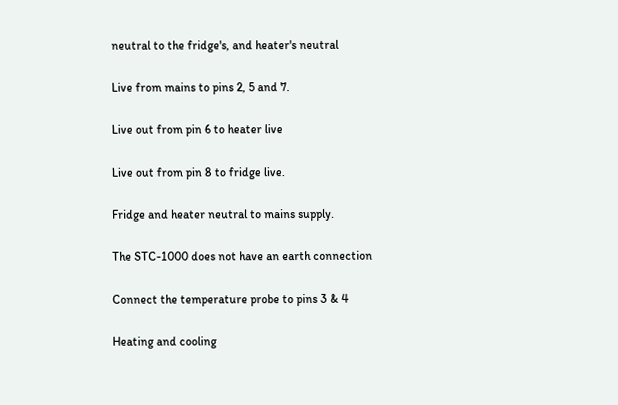neutral to the fridge's, and heater's neutral

Live from mains to pins 2, 5 and 7.

Live out from pin 6 to heater live

Live out from pin 8 to fridge live.

Fridge and heater neutral to mains supply.

The STC-1000 does not have an earth connection

Connect the temperature probe to pins 3 & 4

Heating and cooling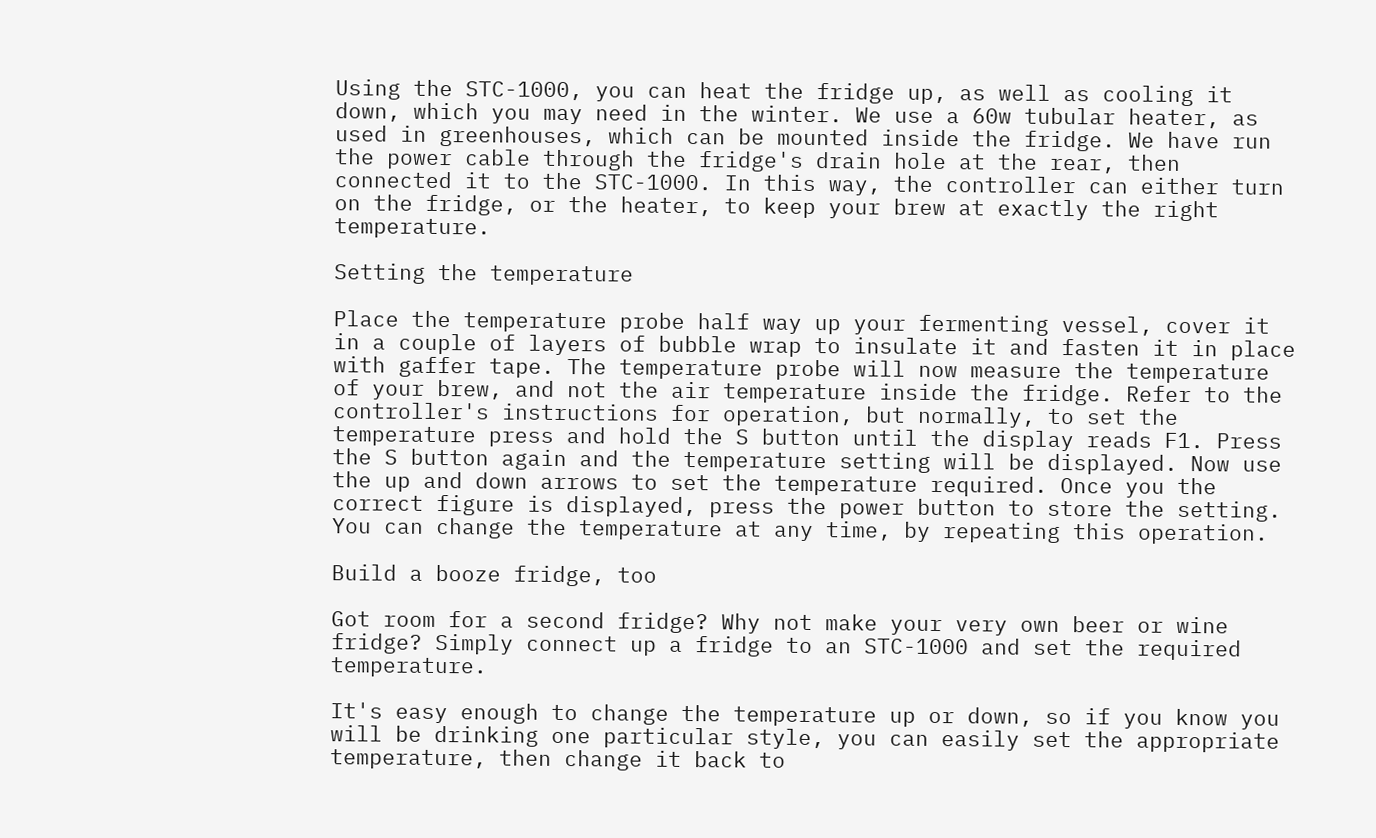Using the STC-1000, you can heat the fridge up, as well as cooling it down, which you may need in the winter. We use a 60w tubular heater, as used in greenhouses, which can be mounted inside the fridge. We have run the power cable through the fridge's drain hole at the rear, then connected it to the STC-1000. In this way, the controller can either turn on the fridge, or the heater, to keep your brew at exactly the right temperature.

Setting the temperature

Place the temperature probe half way up your fermenting vessel, cover it in a couple of layers of bubble wrap to insulate it and fasten it in place with gaffer tape. The temperature probe will now measure the temperature of your brew, and not the air temperature inside the fridge. Refer to the controller's instructions for operation, but normally, to set the temperature press and hold the S button until the display reads F1. Press the S button again and the temperature setting will be displayed. Now use the up and down arrows to set the temperature required. Once you the correct figure is displayed, press the power button to store the setting. You can change the temperature at any time, by repeating this operation.

Build a booze fridge, too

Got room for a second fridge? Why not make your very own beer or wine fridge? Simply connect up a fridge to an STC-1000 and set the required temperature.

It's easy enough to change the temperature up or down, so if you know you will be drinking one particular style, you can easily set the appropriate temperature, then change it back to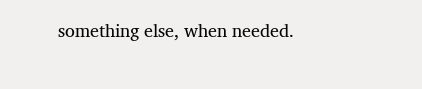something else, when needed.